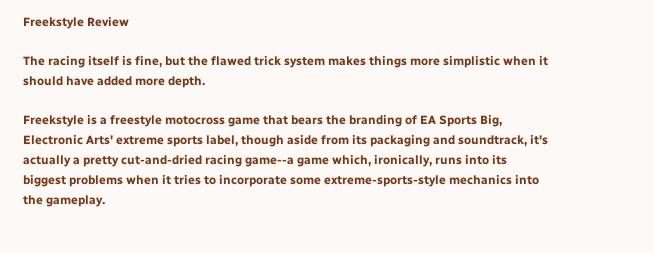Freekstyle Review

The racing itself is fine, but the flawed trick system makes things more simplistic when it should have added more depth.

Freekstyle is a freestyle motocross game that bears the branding of EA Sports Big, Electronic Arts' extreme sports label, though aside from its packaging and soundtrack, it's actually a pretty cut-and-dried racing game--a game which, ironically, runs into its biggest problems when it tries to incorporate some extreme-sports-style mechanics into the gameplay.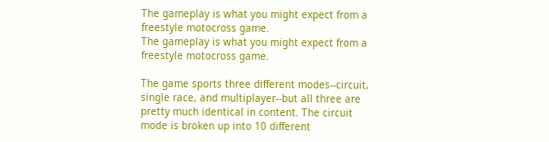The gameplay is what you might expect from a freestyle motocross game.
The gameplay is what you might expect from a freestyle motocross game.

The game sports three different modes--circuit, single race, and multiplayer--but all three are pretty much identical in content. The circuit mode is broken up into 10 different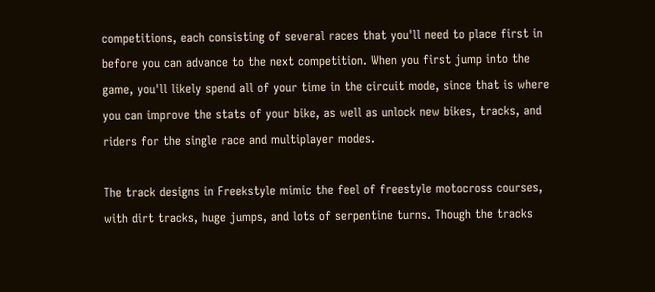competitions, each consisting of several races that you'll need to place first in before you can advance to the next competition. When you first jump into the game, you'll likely spend all of your time in the circuit mode, since that is where you can improve the stats of your bike, as well as unlock new bikes, tracks, and riders for the single race and multiplayer modes.

The track designs in Freekstyle mimic the feel of freestyle motocross courses, with dirt tracks, huge jumps, and lots of serpentine turns. Though the tracks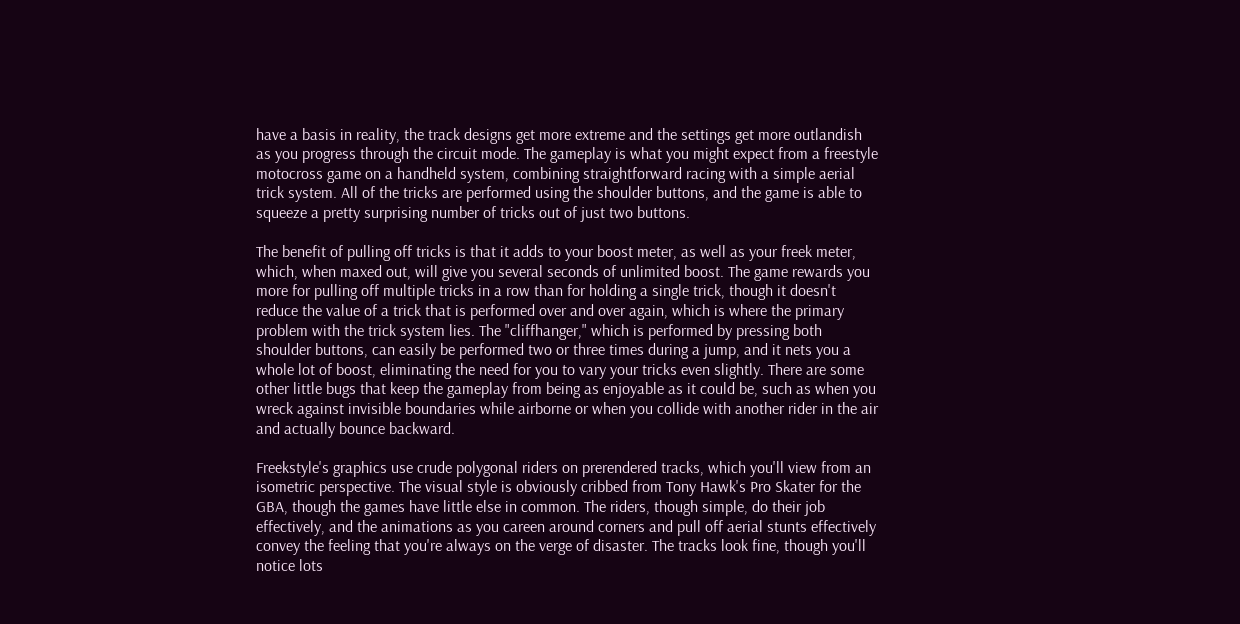have a basis in reality, the track designs get more extreme and the settings get more outlandish as you progress through the circuit mode. The gameplay is what you might expect from a freestyle motocross game on a handheld system, combining straightforward racing with a simple aerial trick system. All of the tricks are performed using the shoulder buttons, and the game is able to squeeze a pretty surprising number of tricks out of just two buttons.

The benefit of pulling off tricks is that it adds to your boost meter, as well as your freek meter, which, when maxed out, will give you several seconds of unlimited boost. The game rewards you more for pulling off multiple tricks in a row than for holding a single trick, though it doesn't reduce the value of a trick that is performed over and over again, which is where the primary problem with the trick system lies. The "cliffhanger," which is performed by pressing both shoulder buttons, can easily be performed two or three times during a jump, and it nets you a whole lot of boost, eliminating the need for you to vary your tricks even slightly. There are some other little bugs that keep the gameplay from being as enjoyable as it could be, such as when you wreck against invisible boundaries while airborne or when you collide with another rider in the air and actually bounce backward.

Freekstyle's graphics use crude polygonal riders on prerendered tracks, which you'll view from an isometric perspective. The visual style is obviously cribbed from Tony Hawk's Pro Skater for the GBA, though the games have little else in common. The riders, though simple, do their job effectively, and the animations as you careen around corners and pull off aerial stunts effectively convey the feeling that you're always on the verge of disaster. The tracks look fine, though you'll notice lots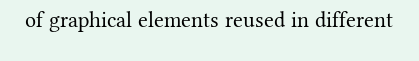of graphical elements reused in different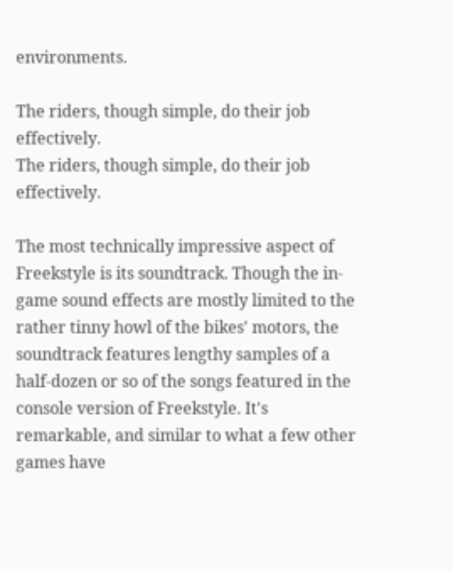environments.

The riders, though simple, do their job effectively.
The riders, though simple, do their job effectively.

The most technically impressive aspect of Freekstyle is its soundtrack. Though the in-game sound effects are mostly limited to the rather tinny howl of the bikes' motors, the soundtrack features lengthy samples of a half-dozen or so of the songs featured in the console version of Freekstyle. It's remarkable, and similar to what a few other games have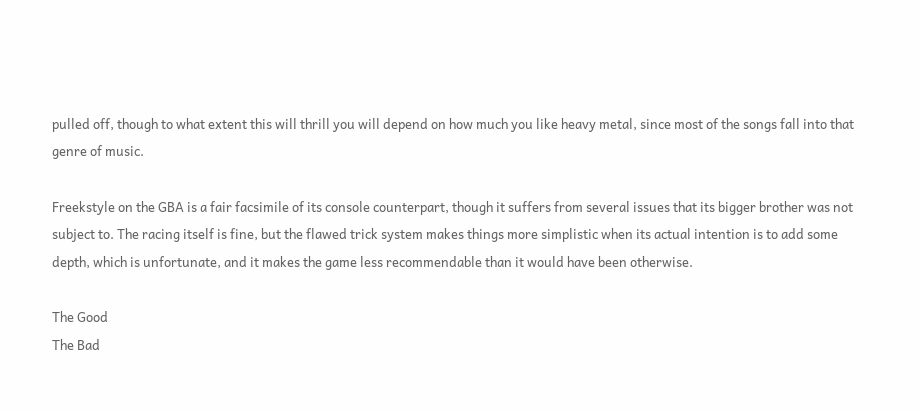pulled off, though to what extent this will thrill you will depend on how much you like heavy metal, since most of the songs fall into that genre of music.

Freekstyle on the GBA is a fair facsimile of its console counterpart, though it suffers from several issues that its bigger brother was not subject to. The racing itself is fine, but the flawed trick system makes things more simplistic when its actual intention is to add some depth, which is unfortunate, and it makes the game less recommendable than it would have been otherwise.

The Good
The Bad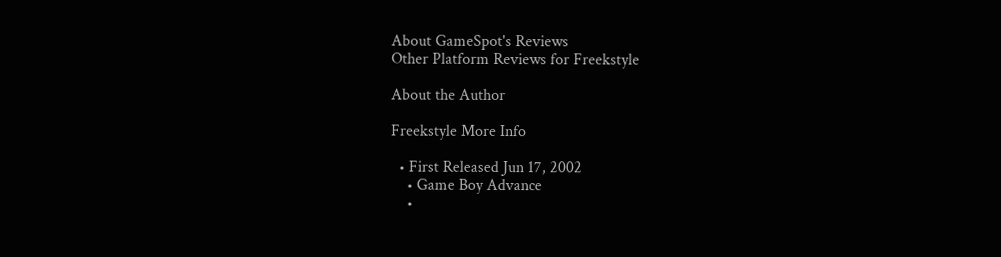About GameSpot's Reviews
Other Platform Reviews for Freekstyle

About the Author

Freekstyle More Info

  • First Released Jun 17, 2002
    • Game Boy Advance
    •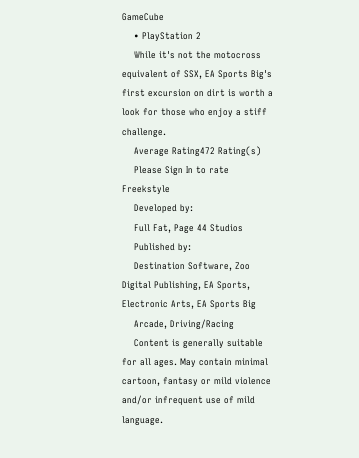GameCube
    • PlayStation 2
    While it's not the motocross equivalent of SSX, EA Sports Big's first excursion on dirt is worth a look for those who enjoy a stiff challenge.
    Average Rating472 Rating(s)
    Please Sign In to rate Freekstyle
    Developed by:
    Full Fat, Page 44 Studios
    Published by:
    Destination Software, Zoo Digital Publishing, EA Sports, Electronic Arts, EA Sports Big
    Arcade, Driving/Racing
    Content is generally suitable for all ages. May contain minimal cartoon, fantasy or mild violence and/or infrequent use of mild language.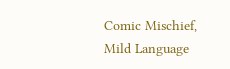Comic Mischief, Mild Language